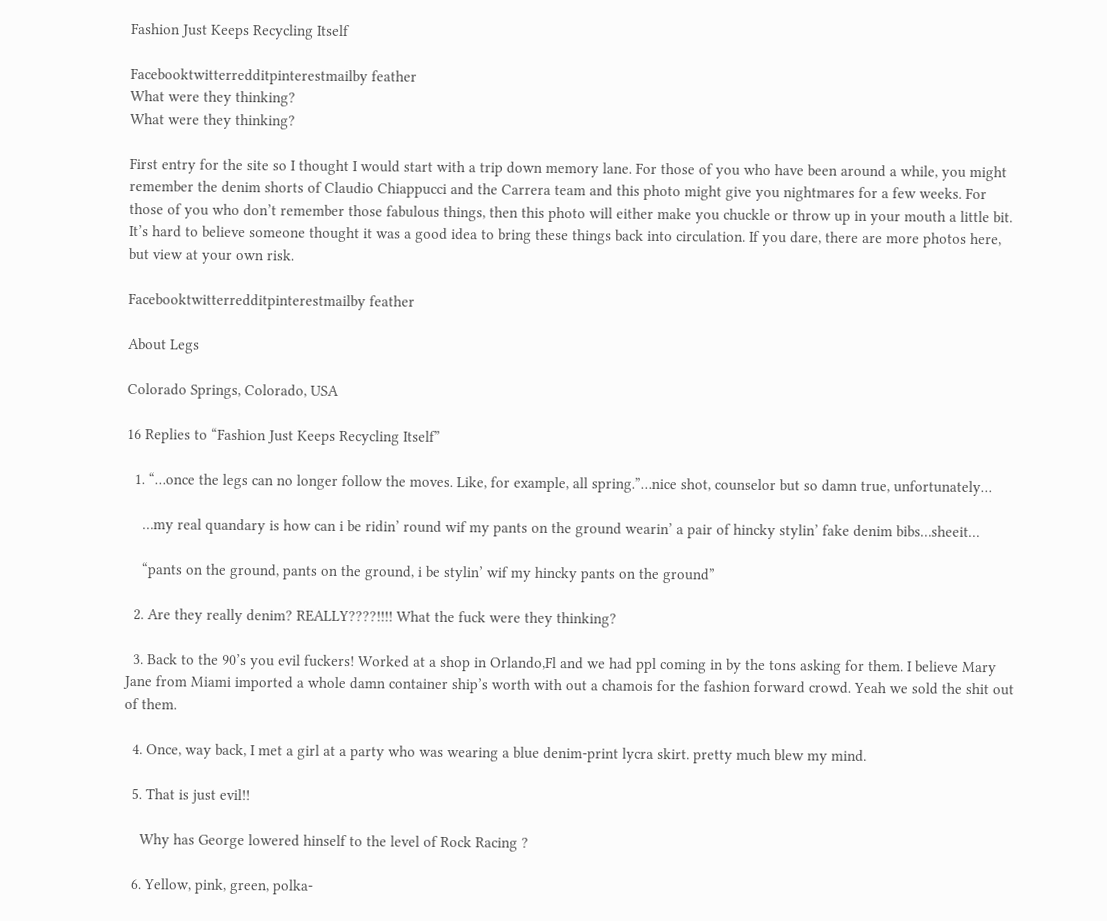Fashion Just Keeps Recycling Itself

Facebooktwitterredditpinterestmailby feather
What were they thinking?
What were they thinking?

First entry for the site so I thought I would start with a trip down memory lane. For those of you who have been around a while, you might remember the denim shorts of Claudio Chiappucci and the Carrera team and this photo might give you nightmares for a few weeks. For those of you who don’t remember those fabulous things, then this photo will either make you chuckle or throw up in your mouth a little bit. It’s hard to believe someone thought it was a good idea to bring these things back into circulation. If you dare, there are more photos here, but view at your own risk.

Facebooktwitterredditpinterestmailby feather

About Legs

Colorado Springs, Colorado, USA

16 Replies to “Fashion Just Keeps Recycling Itself”

  1. “…once the legs can no longer follow the moves. Like, for example, all spring.”…nice shot, counselor but so damn true, unfortunately…

    …my real quandary is how can i be ridin’ round wif my pants on the ground wearin’ a pair of hincky stylin’ fake denim bibs…sheeit…

    “pants on the ground, pants on the ground, i be stylin’ wif my hincky pants on the ground”

  2. Are they really denim? REALLY????!!!! What the fuck were they thinking?

  3. Back to the 90’s you evil fuckers! Worked at a shop in Orlando,Fl and we had ppl coming in by the tons asking for them. I believe Mary Jane from Miami imported a whole damn container ship’s worth with out a chamois for the fashion forward crowd. Yeah we sold the shit out of them.

  4. Once, way back, I met a girl at a party who was wearing a blue denim-print lycra skirt. pretty much blew my mind.

  5. That is just evil!!

    Why has George lowered hinself to the level of Rock Racing ?

  6. Yellow, pink, green, polka-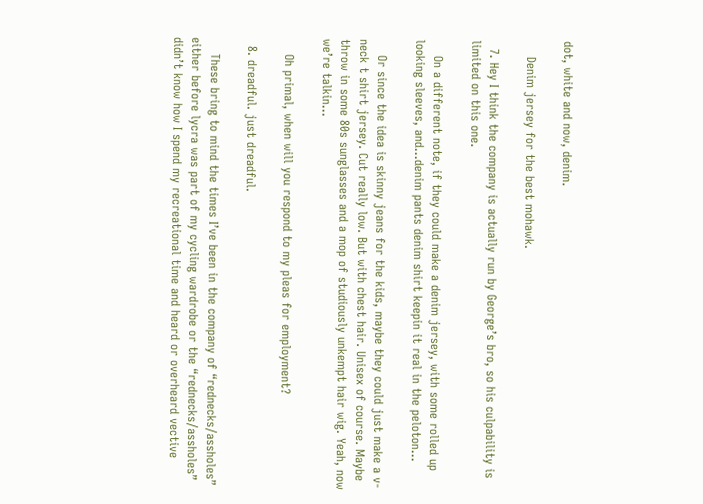dot, white and now, denim.

    Denim jersey for the best mohawk.

  7. Hey I think the company is actually run by George’s bro, so his culpability is limited on this one.

    On a different note, if they could make a denim jersey, with some rolled up looking sleeves, and…denim pants denim shirt keepin it real in the peloton…

    Or since the idea is skinny jeans for the kids, maybe they could just make a v-neck t shirt jersey. Cut really low. But with chest hair. Unisex of course. Maybe throw in some 80s sunglasses and a mop of studiously unkempt hair wig. Yeah, now we’re talkin…

    Oh primal, when will you respond to my pleas for employment?

  8. dreadful. just dreadful.

    These bring to mind the times I’ve been in the company of “rednecks/assholes” either before lycra was part of my cycling wardrobe or the “rednecks/assholes” didn’t know how I spend my recreational time and heard or overheard vective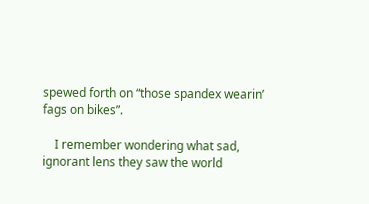spewed forth on “those spandex wearin’ fags on bikes”.

    I remember wondering what sad, ignorant lens they saw the world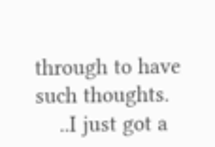through to have such thoughts.
    ..I just got a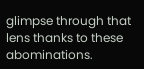glimpse through that lens thanks to these abominations.